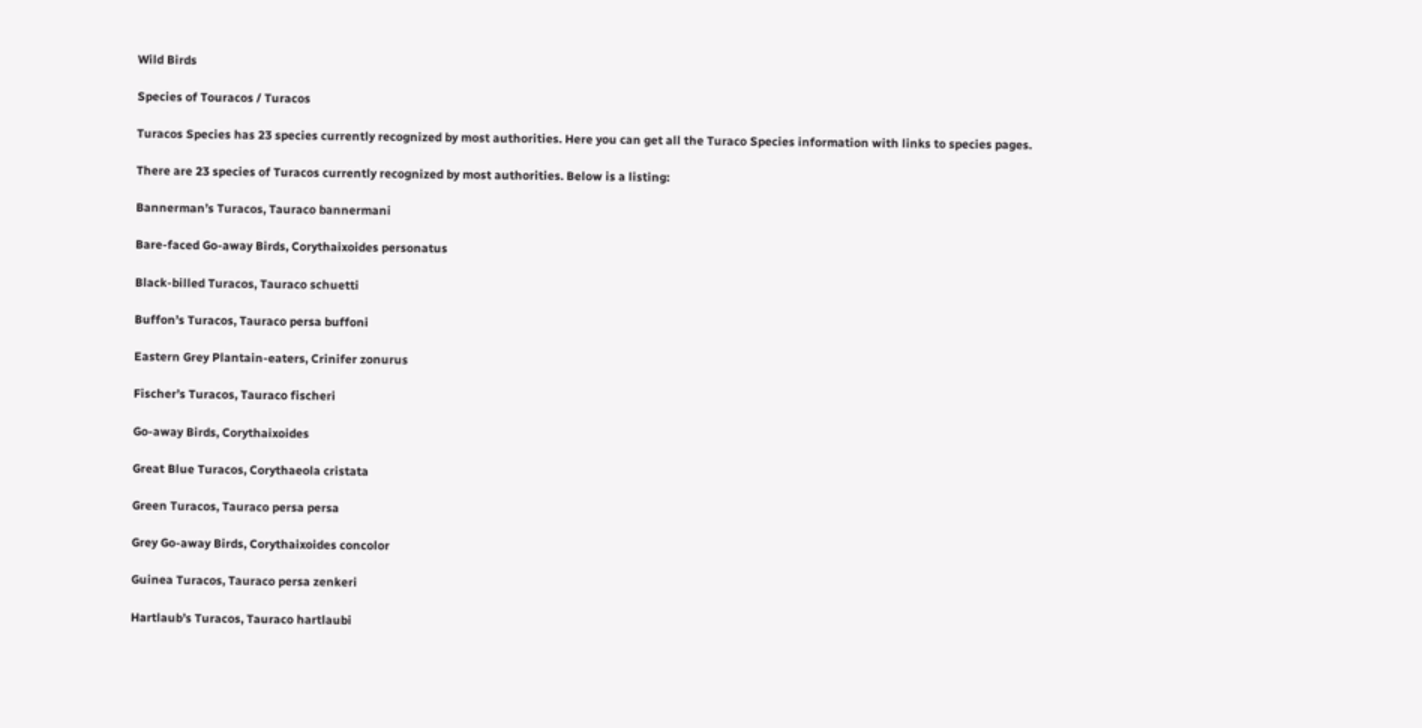Wild Birds

Species of Touracos / Turacos

Turacos Species has 23 species currently recognized by most authorities. Here you can get all the Turaco Species information with links to species pages.

There are 23 species of Turacos currently recognized by most authorities. Below is a listing:

Bannerman’s Turacos, Tauraco bannermani

Bare-faced Go-away Birds, Corythaixoides personatus

Black-billed Turacos, Tauraco schuetti

Buffon’s Turacos, Tauraco persa buffoni

Eastern Grey Plantain-eaters, Crinifer zonurus

Fischer’s Turacos, Tauraco fischeri

Go-away Birds, Corythaixoides

Great Blue Turacos, Corythaeola cristata

Green Turacos, Tauraco persa persa

Grey Go-away Birds, Corythaixoides concolor

Guinea Turacos, Tauraco persa zenkeri

Hartlaub’s Turacos, Tauraco hartlaubi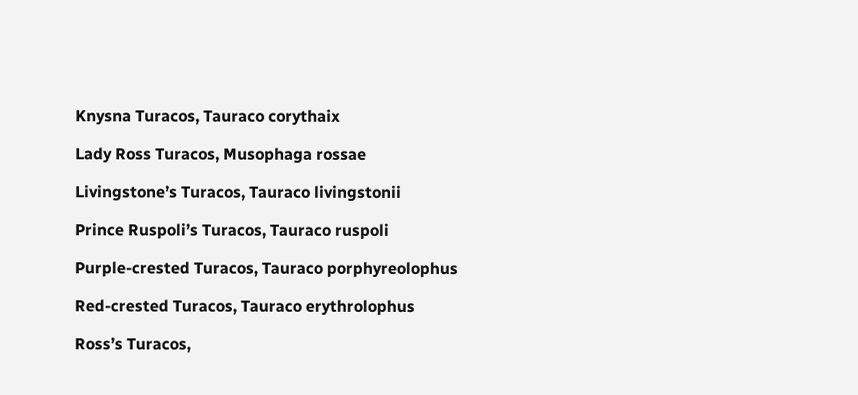Knysna Turacos, Tauraco corythaix

Lady Ross Turacos, Musophaga rossae

Livingstone’s Turacos, Tauraco livingstonii

Prince Ruspoli’s Turacos, Tauraco ruspoli

Purple-crested Turacos, Tauraco porphyreolophus

Red-crested Turacos, Tauraco erythrolophus

Ross’s Turacos,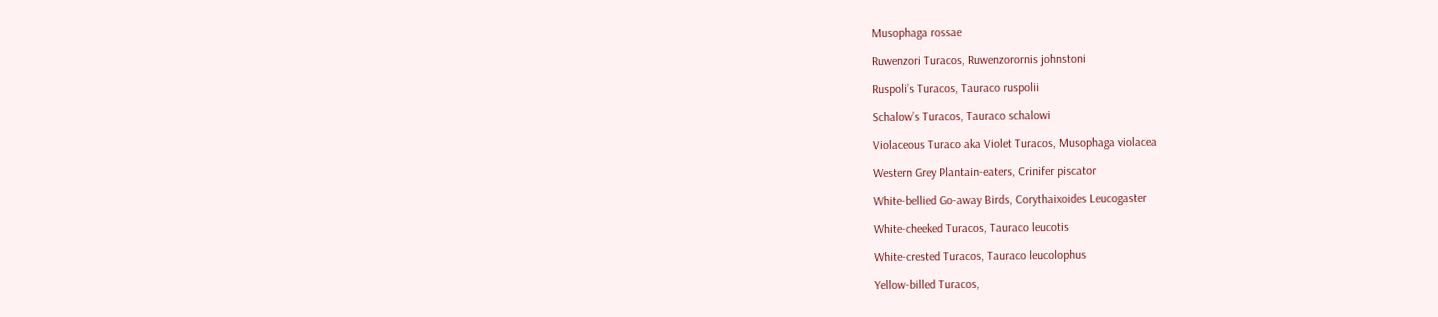Musophaga rossae

Ruwenzori Turacos, Ruwenzorornis johnstoni

Ruspoli’s Turacos, Tauraco ruspolii

Schalow’s Turacos, Tauraco schalowi

Violaceous Turaco aka Violet Turacos, Musophaga violacea

Western Grey Plantain-eaters, Crinifer piscator

White-bellied Go-away Birds, Corythaixoides Leucogaster

White-cheeked Turacos, Tauraco leucotis

White-crested Turacos, Tauraco leucolophus

Yellow-billed Turacos,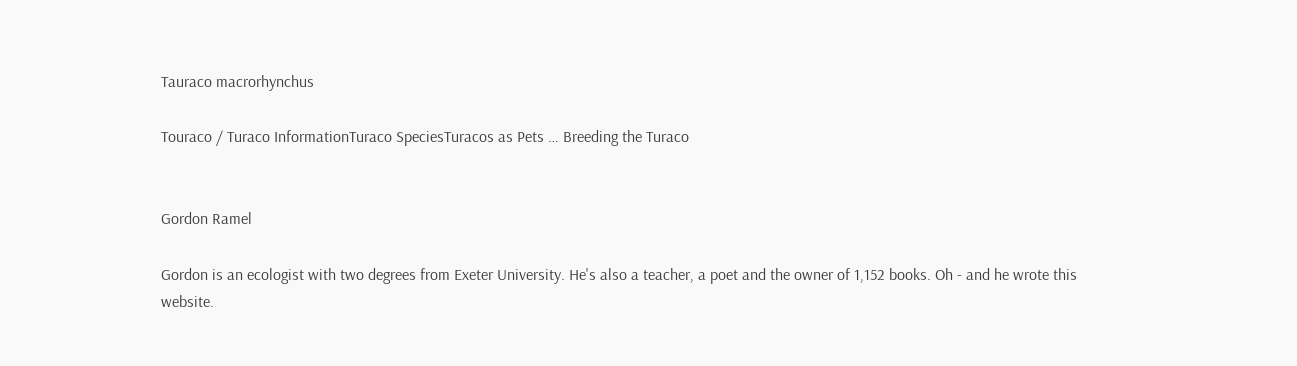Tauraco macrorhynchus

Touraco / Turaco InformationTuraco SpeciesTuracos as Pets … Breeding the Turaco


Gordon Ramel

Gordon is an ecologist with two degrees from Exeter University. He's also a teacher, a poet and the owner of 1,152 books. Oh - and he wrote this website.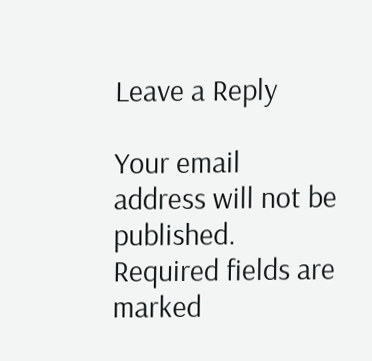Leave a Reply

Your email address will not be published. Required fields are marked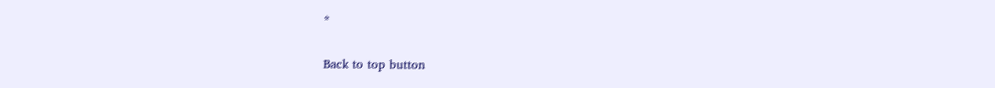*

Back to top button